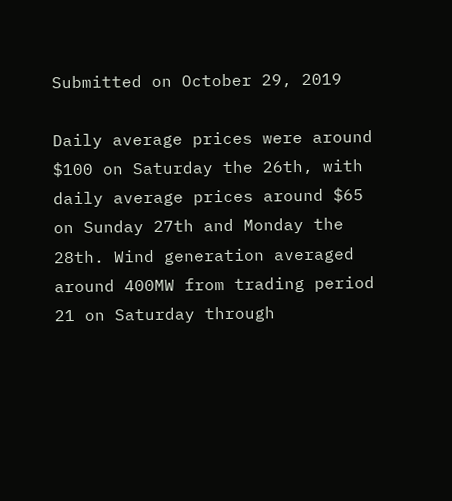Submitted on October 29, 2019

Daily average prices were around $100 on Saturday the 26th, with daily average prices around $65 on Sunday 27th and Monday the 28th. Wind generation averaged around 400MW from trading period 21 on Saturday through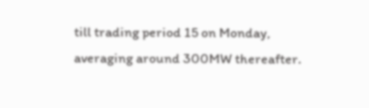till trading period 15 on Monday, averaging around 300MW thereafter.